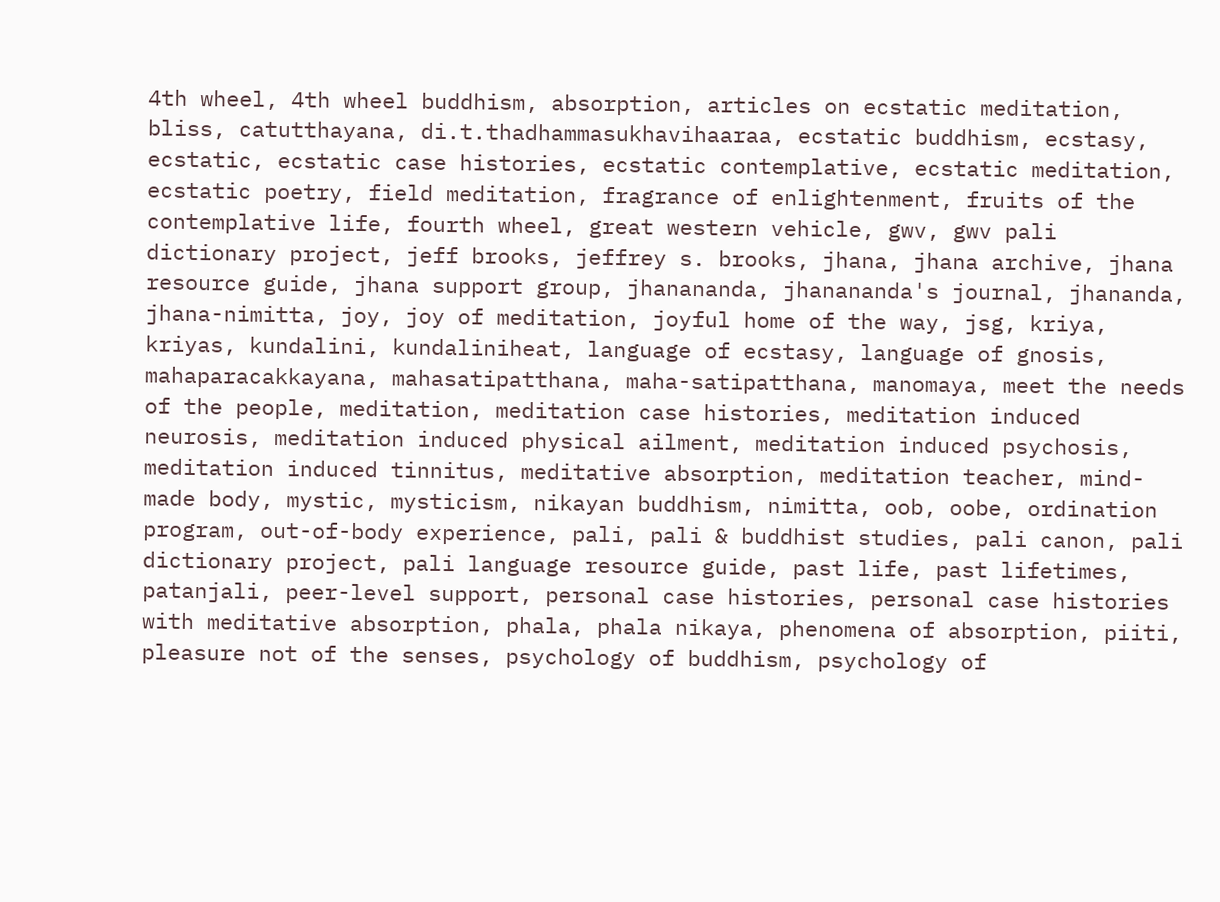4th wheel, 4th wheel buddhism, absorption, articles on ecstatic meditation, bliss, catutthayana, di.t.thadhammasukhavihaaraa, ecstatic buddhism, ecstasy, ecstatic, ecstatic case histories, ecstatic contemplative, ecstatic meditation, ecstatic poetry, field meditation, fragrance of enlightenment, fruits of the contemplative life, fourth wheel, great western vehicle, gwv, gwv pali dictionary project, jeff brooks, jeffrey s. brooks, jhana, jhana archive, jhana resource guide, jhana support group, jhanananda, jhanananda's journal, jhananda, jhana-nimitta, joy, joy of meditation, joyful home of the way, jsg, kriya, kriyas, kundalini, kundaliniheat, language of ecstasy, language of gnosis, mahaparacakkayana, mahasatipatthana, maha-satipatthana, manomaya, meet the needs of the people, meditation, meditation case histories, meditation induced neurosis, meditation induced physical ailment, meditation induced psychosis, meditation induced tinnitus, meditative absorption, meditation teacher, mind-made body, mystic, mysticism, nikayan buddhism, nimitta, oob, oobe, ordination program, out-of-body experience, pali, pali & buddhist studies, pali canon, pali dictionary project, pali language resource guide, past life, past lifetimes, patanjali, peer-level support, personal case histories, personal case histories with meditative absorption, phala, phala nikaya, phenomena of absorption, piiti, pleasure not of the senses, psychology of buddhism, psychology of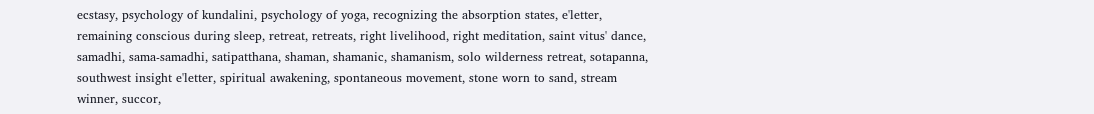ecstasy, psychology of kundalini, psychology of yoga, recognizing the absorption states, e'letter, remaining conscious during sleep, retreat, retreats, right livelihood, right meditation, saint vitus' dance, samadhi, sama-samadhi, satipatthana, shaman, shamanic, shamanism, solo wilderness retreat, sotapanna, southwest insight e'letter, spiritual awakening, spontaneous movement, stone worn to sand, stream winner, succor,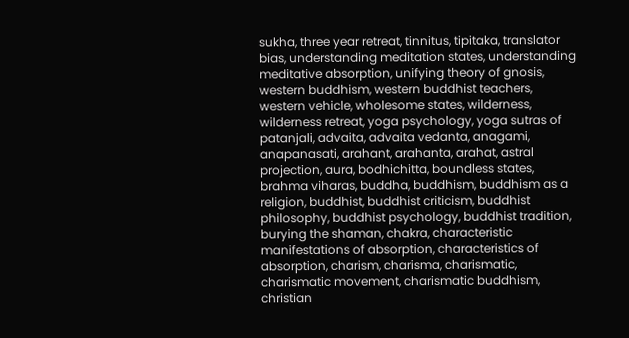sukha, three year retreat, tinnitus, tipitaka, translator bias, understanding meditation states, understanding meditative absorption, unifying theory of gnosis, western buddhism, western buddhist teachers, western vehicle, wholesome states, wilderness, wilderness retreat, yoga psychology, yoga sutras of patanjali, advaita, advaita vedanta, anagami, anapanasati, arahant, arahanta, arahat, astral projection, aura, bodhichitta, boundless states, brahma viharas, buddha, buddhism, buddhism as a religion, buddhist, buddhist criticism, buddhist philosophy, buddhist psychology, buddhist tradition, burying the shaman, chakra, characteristic manifestations of absorption, characteristics of absorption, charism, charisma, charismatic, charismatic movement, charismatic buddhism, christian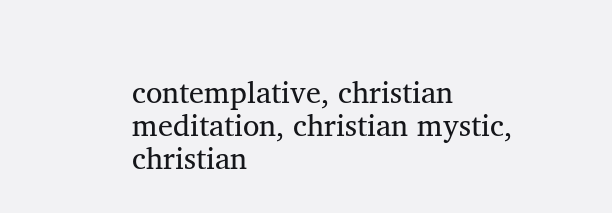contemplative, christian meditation, christian mystic, christian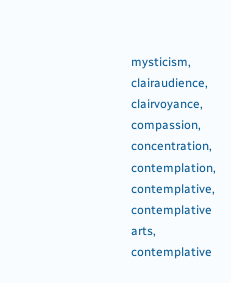mysticism, clairaudience, clairvoyance, compassion, concentration, contemplation, contemplative, contemplative arts, contemplative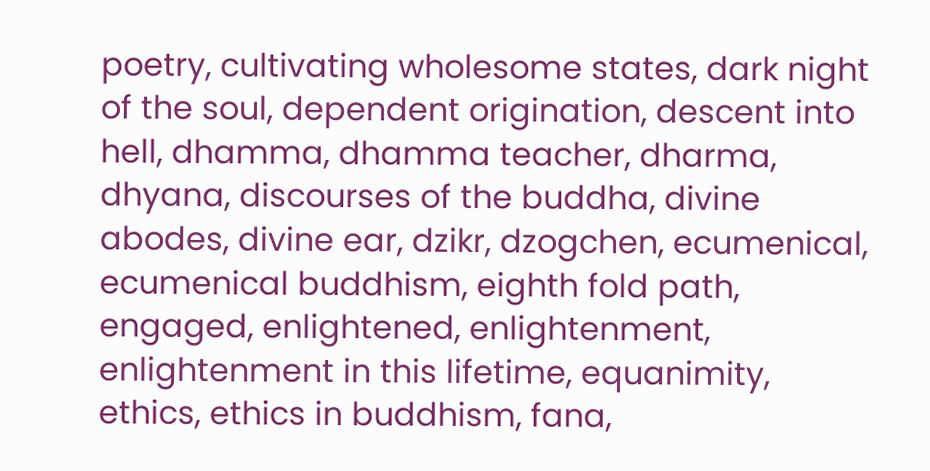poetry, cultivating wholesome states, dark night of the soul, dependent origination, descent into hell, dhamma, dhamma teacher, dharma, dhyana, discourses of the buddha, divine abodes, divine ear, dzikr, dzogchen, ecumenical, ecumenical buddhism, eighth fold path, engaged, enlightened, enlightenment, enlightenment in this lifetime, equanimity, ethics, ethics in buddhism, fana,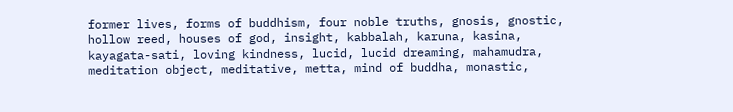former lives, forms of buddhism, four noble truths, gnosis, gnostic, hollow reed, houses of god, insight, kabbalah, karuna, kasina, kayagata-sati, loving kindness, lucid, lucid dreaming, mahamudra, meditation object, meditative, metta, mind of buddha, monastic,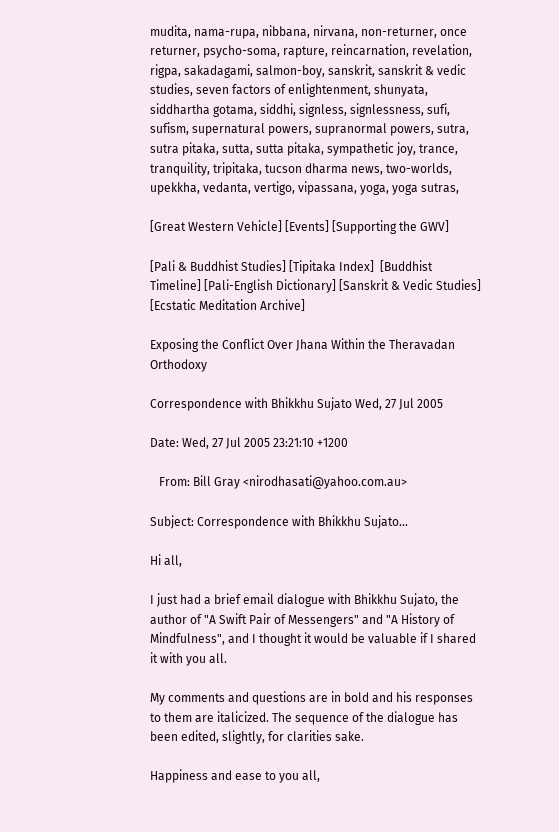mudita, nama-rupa, nibbana, nirvana, non-returner, once returner, psycho-soma, rapture, reincarnation, revelation, rigpa, sakadagami, salmon-boy, sanskrit, sanskrit & vedic studies, seven factors of enlightenment, shunyata, siddhartha gotama, siddhi, signless, signlessness, sufi, sufism, supernatural powers, supranormal powers, sutra, sutra pitaka, sutta, sutta pitaka, sympathetic joy, trance, tranquility, tripitaka, tucson dharma news, two-worlds, upekkha, vedanta, vertigo, vipassana, yoga, yoga sutras,

[Great Western Vehicle] [Events] [Supporting the GWV]

[Pali & Buddhist Studies] [Tipitaka Index]  [Buddhist Timeline] [Pali-English Dictionary] [Sanskrit & Vedic Studies] [Ecstatic Meditation Archive]

Exposing the Conflict Over Jhana Within the Theravadan Orthodoxy

Correspondence with Bhikkhu Sujato Wed, 27 Jul 2005

Date: Wed, 27 Jul 2005 23:21:10 +1200

   From: Bill Gray <nirodhasati@yahoo.com.au>

Subject: Correspondence with Bhikkhu Sujato...

Hi all,

I just had a brief email dialogue with Bhikkhu Sujato, the author of "A Swift Pair of Messengers" and "A History of Mindfulness", and I thought it would be valuable if I shared it with you all.

My comments and questions are in bold and his responses to them are italicized. The sequence of the dialogue has been edited, slightly, for clarities sake.

Happiness and ease to you all,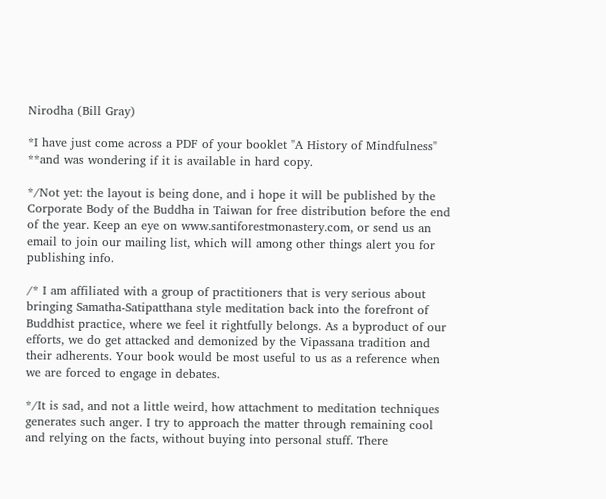Nirodha (Bill Gray)

*I have just come across a PDF of your booklet "A History of Mindfulness" **and was wondering if it is available in hard copy.

*/Not yet: the layout is being done, and i hope it will be published by the Corporate Body of the Buddha in Taiwan for free distribution before the end of the year. Keep an eye on www.santiforestmonastery.com, or send us an email to join our mailing list, which will among other things alert you for publishing info.

/* I am affiliated with a group of practitioners that is very serious about bringing Samatha-Satipatthana style meditation back into the forefront of Buddhist practice, where we feel it rightfully belongs. As a byproduct of our efforts, we do get attacked and demonized by the Vipassana tradition and their adherents. Your book would be most useful to us as a reference when we are forced to engage in debates.

*/It is sad, and not a little weird, how attachment to meditation techniques generates such anger. I try to approach the matter through remaining cool and relying on the facts, without buying into personal stuff. There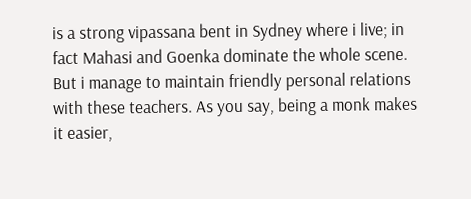is a strong vipassana bent in Sydney where i live; in fact Mahasi and Goenka dominate the whole scene. But i manage to maintain friendly personal relations with these teachers. As you say, being a monk makes it easier,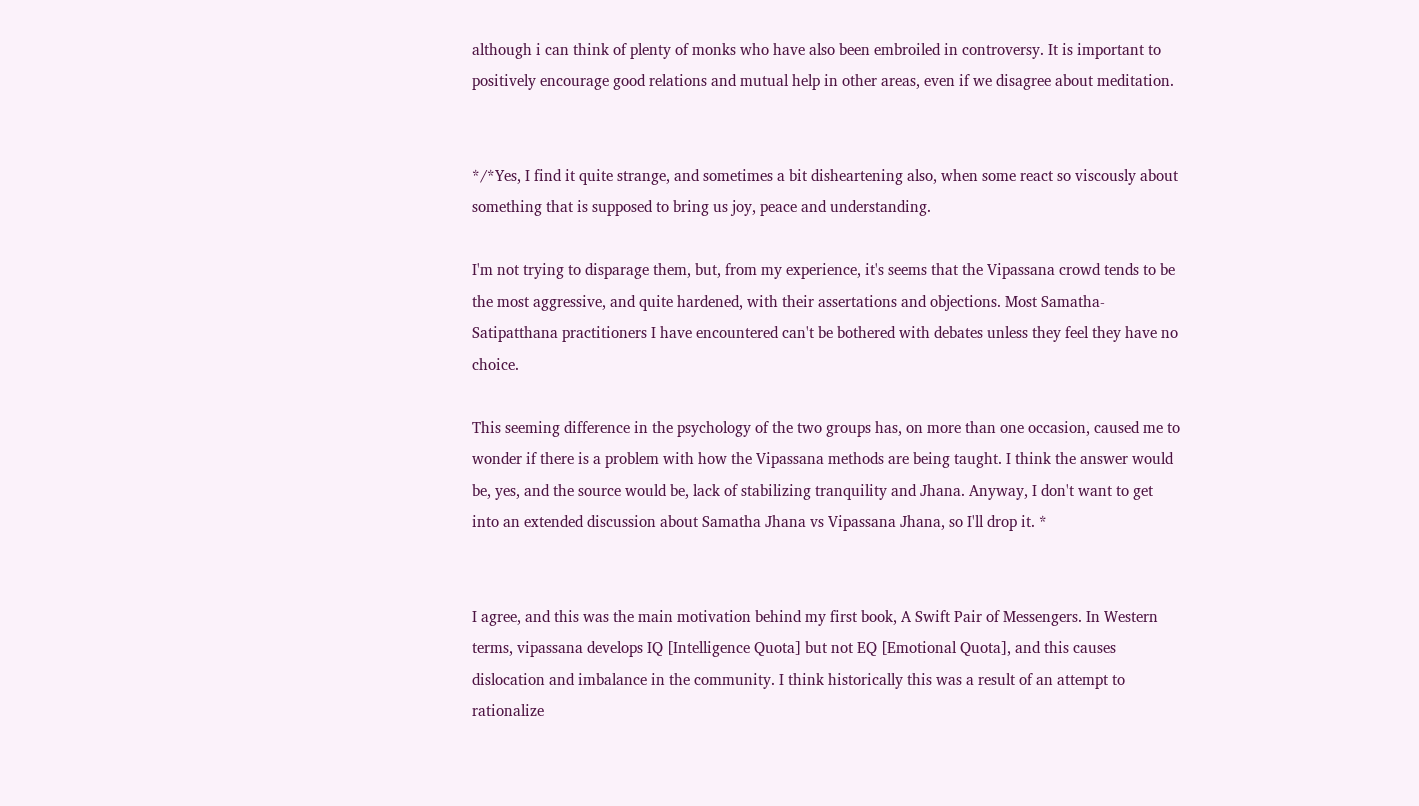although i can think of plenty of monks who have also been embroiled in controversy. It is important to positively encourage good relations and mutual help in other areas, even if we disagree about meditation.


*/*Yes, I find it quite strange, and sometimes a bit disheartening also, when some react so viscously about something that is supposed to bring us joy, peace and understanding.

I'm not trying to disparage them, but, from my experience, it's seems that the Vipassana crowd tends to be the most aggressive, and quite hardened, with their assertations and objections. Most Samatha-Satipatthana practitioners I have encountered can't be bothered with debates unless they feel they have no choice.

This seeming difference in the psychology of the two groups has, on more than one occasion, caused me to wonder if there is a problem with how the Vipassana methods are being taught. I think the answer would be, yes, and the source would be, lack of stabilizing tranquility and Jhana. Anyway, I don't want to get into an extended discussion about Samatha Jhana vs Vipassana Jhana, so I'll drop it. *


I agree, and this was the main motivation behind my first book, A Swift Pair of Messengers. In Western terms, vipassana develops IQ [Intelligence Quota] but not EQ [Emotional Quota], and this causes dislocation and imbalance in the community. I think historically this was a result of an attempt to rationalize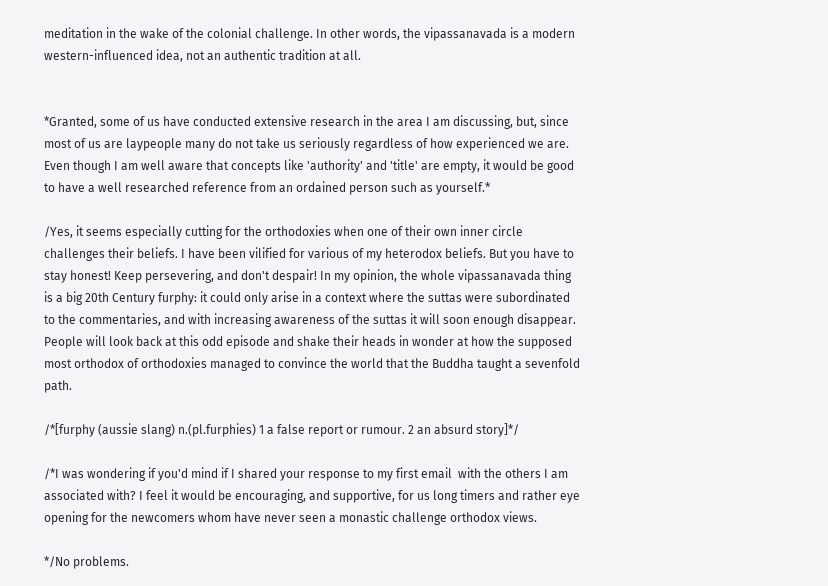meditation in the wake of the colonial challenge. In other words, the vipassanavada is a modern western-influenced idea, not an authentic tradition at all.


*Granted, some of us have conducted extensive research in the area I am discussing, but, since most of us are laypeople many do not take us seriously regardless of how experienced we are. Even though I am well aware that concepts like 'authority' and 'title' are empty, it would be good to have a well researched reference from an ordained person such as yourself.*

/Yes, it seems especially cutting for the orthodoxies when one of their own inner circle challenges their beliefs. I have been vilified for various of my heterodox beliefs. But you have to stay honest! Keep persevering, and don't despair! In my opinion, the whole vipassanavada thing is a big 20th Century furphy: it could only arise in a context where the suttas were subordinated to the commentaries, and with increasing awareness of the suttas it will soon enough disappear. People will look back at this odd episode and shake their heads in wonder at how the supposed most orthodox of orthodoxies managed to convince the world that the Buddha taught a sevenfold path.

/*[furphy (aussie slang) n.(pl.furphies) 1 a false report or rumour. 2 an absurd story]*/

/*I was wondering if you'd mind if I shared your response to my first email  with the others I am associated with? I feel it would be encouraging, and supportive, for us long timers and rather eye opening for the newcomers whom have never seen a monastic challenge orthodox views.

*/No problems.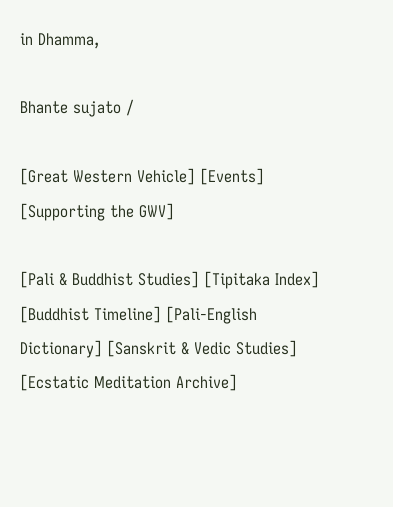in Dhamma,

Bhante sujato /

[Great Western Vehicle] [Events] [Supporting the GWV]

[Pali & Buddhist Studies] [Tipitaka Index]  [Buddhist Timeline] [Pali-English Dictionary] [Sanskrit & Vedic Studies] [Ecstatic Meditation Archive]